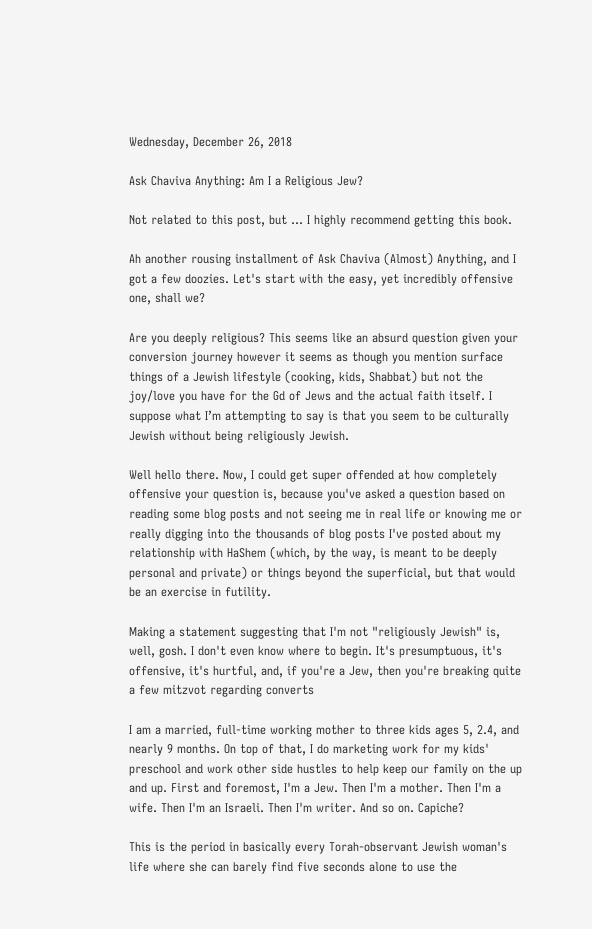Wednesday, December 26, 2018

Ask Chaviva Anything: Am I a Religious Jew?

Not related to this post, but ... I highly recommend getting this book.

Ah another rousing installment of Ask Chaviva (Almost) Anything, and I got a few doozies. Let's start with the easy, yet incredibly offensive one, shall we?

Are you deeply religious? This seems like an absurd question given your conversion journey however it seems as though you mention surface things of a Jewish lifestyle (cooking, kids, Shabbat) but not the joy/love you have for the Gd of Jews and the actual faith itself. I suppose what I’m attempting to say is that you seem to be culturally Jewish without being religiously Jewish.

Well hello there. Now, I could get super offended at how completely offensive your question is, because you've asked a question based on reading some blog posts and not seeing me in real life or knowing me or really digging into the thousands of blog posts I've posted about my relationship with HaShem (which, by the way, is meant to be deeply personal and private) or things beyond the superficial, but that would be an exercise in futility.

Making a statement suggesting that I'm not "religiously Jewish" is, well, gosh. I don't even know where to begin. It's presumptuous, it's offensive, it's hurtful, and, if you're a Jew, then you're breaking quite a few mitzvot regarding converts

I am a married, full-time working mother to three kids ages 5, 2.4, and nearly 9 months. On top of that, I do marketing work for my kids' preschool and work other side hustles to help keep our family on the up and up. First and foremost, I'm a Jew. Then I'm a mother. Then I'm a wife. Then I'm an Israeli. Then I'm writer. And so on. Capiche?

This is the period in basically every Torah-observant Jewish woman's life where she can barely find five seconds alone to use the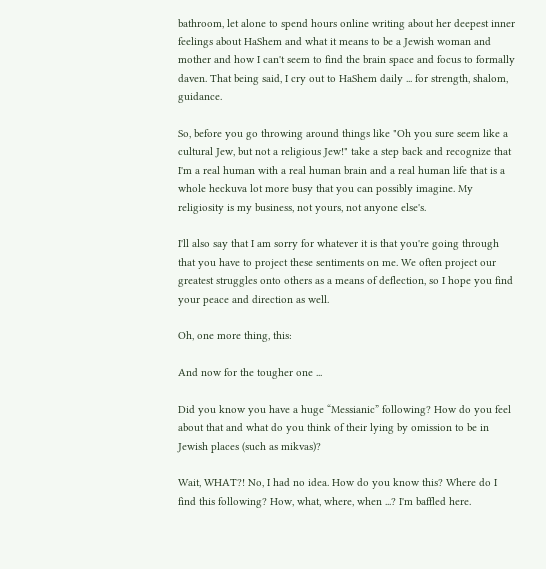bathroom, let alone to spend hours online writing about her deepest inner feelings about HaShem and what it means to be a Jewish woman and mother and how I can't seem to find the brain space and focus to formally daven. That being said, I cry out to HaShem daily ... for strength, shalom, guidance.

So, before you go throwing around things like "Oh you sure seem like a cultural Jew, but not a religious Jew!" take a step back and recognize that I'm a real human with a real human brain and a real human life that is a whole heckuva lot more busy that you can possibly imagine. My religiosity is my business, not yours, not anyone else's.

I'll also say that I am sorry for whatever it is that you're going through that you have to project these sentiments on me. We often project our greatest struggles onto others as a means of deflection, so I hope you find your peace and direction as well.

Oh, one more thing, this:

And now for the tougher one ...

Did you know you have a huge “Messianic” following? How do you feel about that and what do you think of their lying by omission to be in Jewish places (such as mikvas)?

Wait, WHAT?! No, I had no idea. How do you know this? Where do I find this following? How, what, where, when ...? I'm baffled here.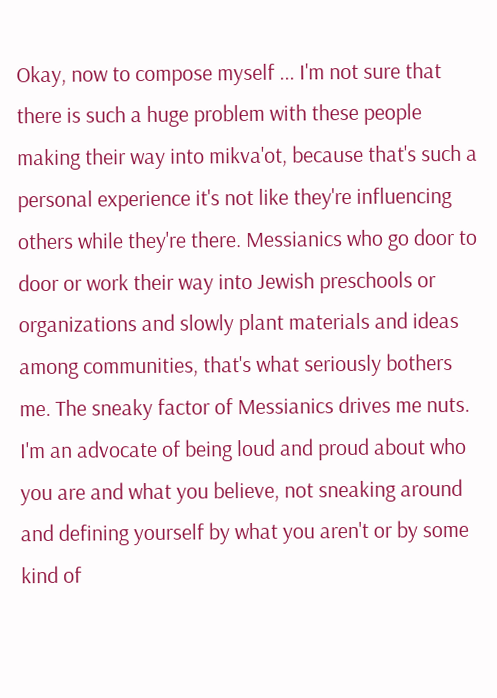Okay, now to compose myself ... I'm not sure that there is such a huge problem with these people making their way into mikva'ot, because that's such a personal experience it's not like they're influencing others while they're there. Messianics who go door to door or work their way into Jewish preschools or organizations and slowly plant materials and ideas among communities, that's what seriously bothers me. The sneaky factor of Messianics drives me nuts. I'm an advocate of being loud and proud about who you are and what you believe, not sneaking around and defining yourself by what you aren't or by some kind of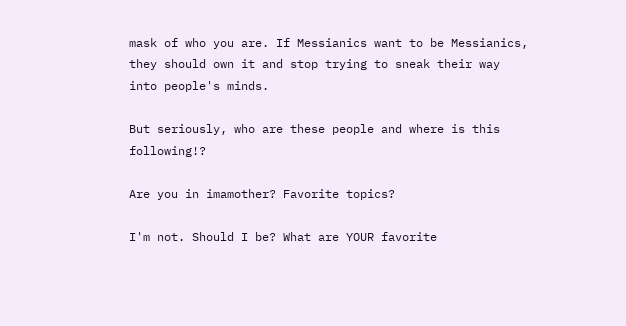mask of who you are. If Messianics want to be Messianics, they should own it and stop trying to sneak their way into people's minds.

But seriously, who are these people and where is this following!?

Are you in imamother? Favorite topics?

I'm not. Should I be? What are YOUR favorite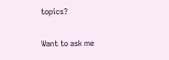topics?

Want to ask me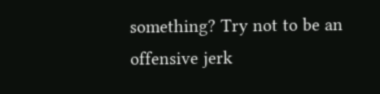something? Try not to be an offensive jerk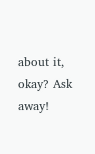about it, okay? Ask away!